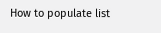How to populate list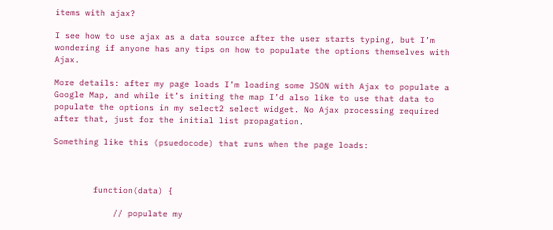items with ajax?

I see how to use ajax as a data source after the user starts typing, but I’m wondering if anyone has any tips on how to populate the options themselves with Ajax.

More details: after my page loads I’m loading some JSON with Ajax to populate a Google Map, and while it’s initing the map I’d also like to use that data to populate the options in my select2 select widget. No Ajax processing required after that, just for the initial list propagation.

Something like this (psuedocode) that runs when the page loads:



        function(data) {

            // populate my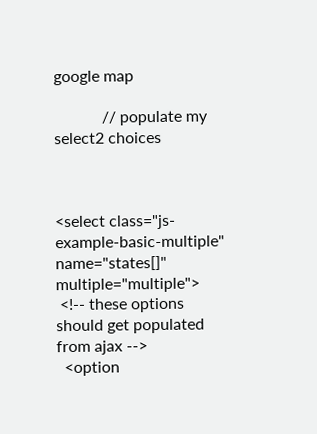google map

            // populate my select2 choices



<select class="js-example-basic-multiple" name="states[]" multiple="multiple">
 <!-- these options should get populated from ajax -->
  <option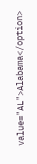value="AL">Alabama</option>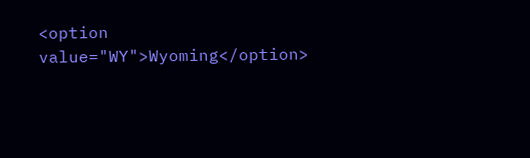<option value="WY">Wyoming</option>